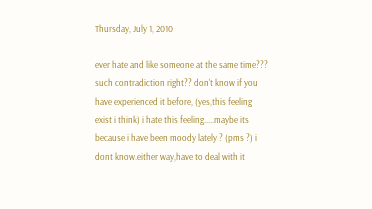Thursday, July 1, 2010

ever hate and like someone at the same time??? such contradiction right?? don't know if you have experienced it before, (yes,this feeling exist i think) i hate this feeling.....maybe its because i have been moody lately ? (pms ?) i dont know.either way,have to deal with it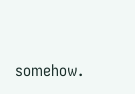somehow.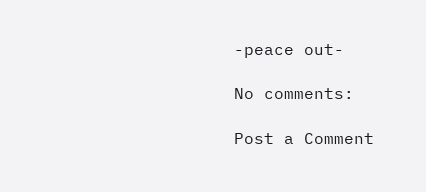-peace out-

No comments:

Post a Comment